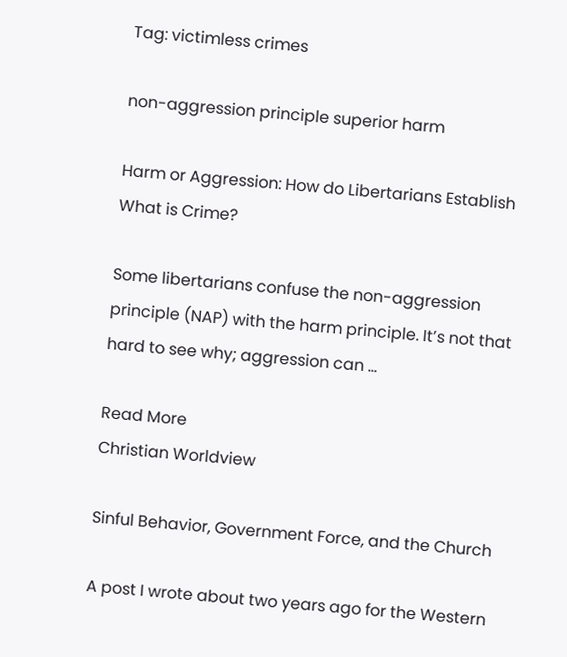Tag: victimless crimes

non-aggression principle superior harm

Harm or Aggression: How do Libertarians Establish What is Crime?

Some libertarians confuse the non-aggression principle (NAP) with the harm principle. It’s not that hard to see why; aggression can …

Read More
Christian Worldview

Sinful Behavior, Government Force, and the Church

A post I wrote about two years ago for the Western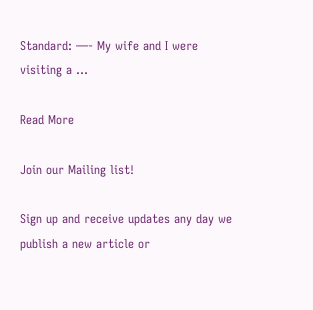Standard: —- My wife and I were visiting a …

Read More

Join our Mailing list!

Sign up and receive updates any day we publish a new article or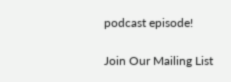podcast episode!

Join Our Mailing List